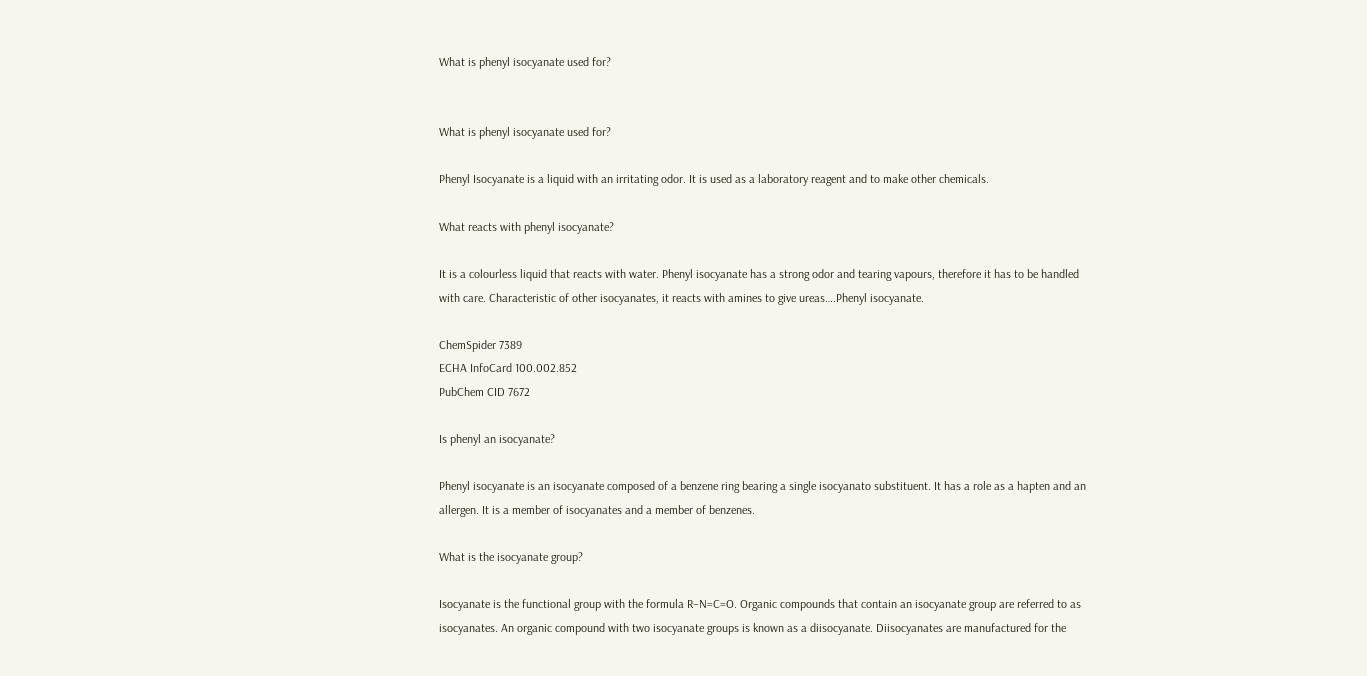What is phenyl isocyanate used for?


What is phenyl isocyanate used for?

Phenyl Isocyanate is a liquid with an irritating odor. It is used as a laboratory reagent and to make other chemicals.

What reacts with phenyl isocyanate?

It is a colourless liquid that reacts with water. Phenyl isocyanate has a strong odor and tearing vapours, therefore it has to be handled with care. Characteristic of other isocyanates, it reacts with amines to give ureas….Phenyl isocyanate.

ChemSpider 7389
ECHA InfoCard 100.002.852
PubChem CID 7672

Is phenyl an isocyanate?

Phenyl isocyanate is an isocyanate composed of a benzene ring bearing a single isocyanato substituent. It has a role as a hapten and an allergen. It is a member of isocyanates and a member of benzenes.

What is the isocyanate group?

Isocyanate is the functional group with the formula R−N=C=O. Organic compounds that contain an isocyanate group are referred to as isocyanates. An organic compound with two isocyanate groups is known as a diisocyanate. Diisocyanates are manufactured for the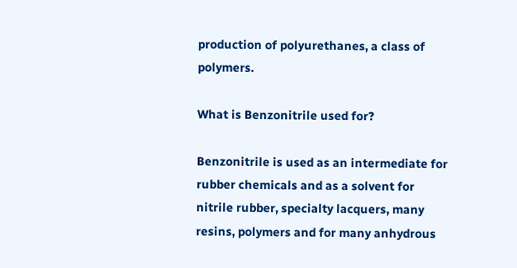production of polyurethanes, a class of polymers.

What is Benzonitrile used for?

Benzonitrile is used as an intermediate for rubber chemicals and as a solvent for nitrile rubber, specialty lacquers, many resins, polymers and for many anhydrous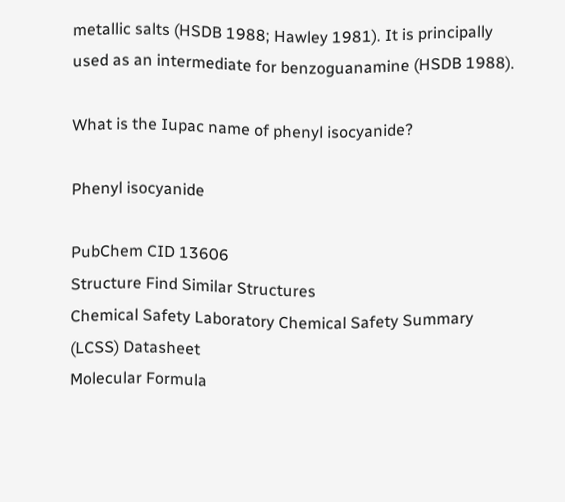metallic salts (HSDB 1988; Hawley 1981). It is principally used as an intermediate for benzoguanamine (HSDB 1988).

What is the Iupac name of phenyl isocyanide?

Phenyl isocyanide

PubChem CID 13606
Structure Find Similar Structures
Chemical Safety Laboratory Chemical Safety Summary (LCSS) Datasheet
Molecular Formula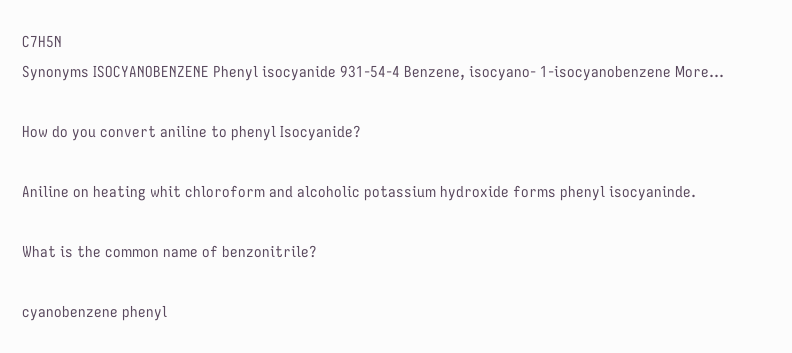C7H5N
Synonyms ISOCYANOBENZENE Phenyl isocyanide 931-54-4 Benzene, isocyano- 1-isocyanobenzene More…

How do you convert aniline to phenyl Isocyanide?

Aniline on heating whit chloroform and alcoholic potassium hydroxide forms phenyl isocyaninde.

What is the common name of benzonitrile?

cyanobenzene phenyl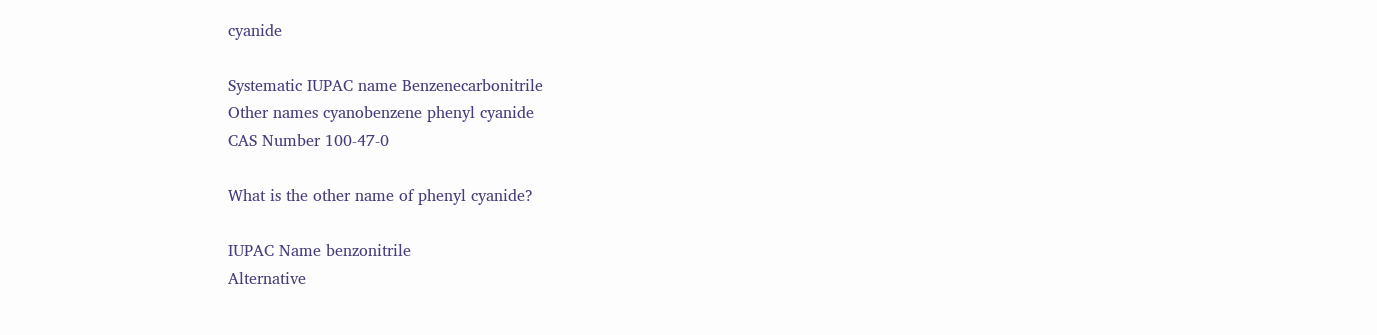cyanide

Systematic IUPAC name Benzenecarbonitrile
Other names cyanobenzene phenyl cyanide
CAS Number 100-47-0

What is the other name of phenyl cyanide?

IUPAC Name benzonitrile
Alternative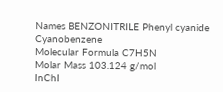Names BENZONITRILE Phenyl cyanide Cyanobenzene
Molecular Formula C7H5N
Molar Mass 103.124 g/mol
InChI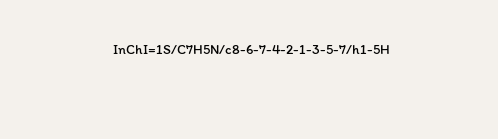InChI=1S/C7H5N/c8-6-7-4-2-1-3-5-7/h1-5H